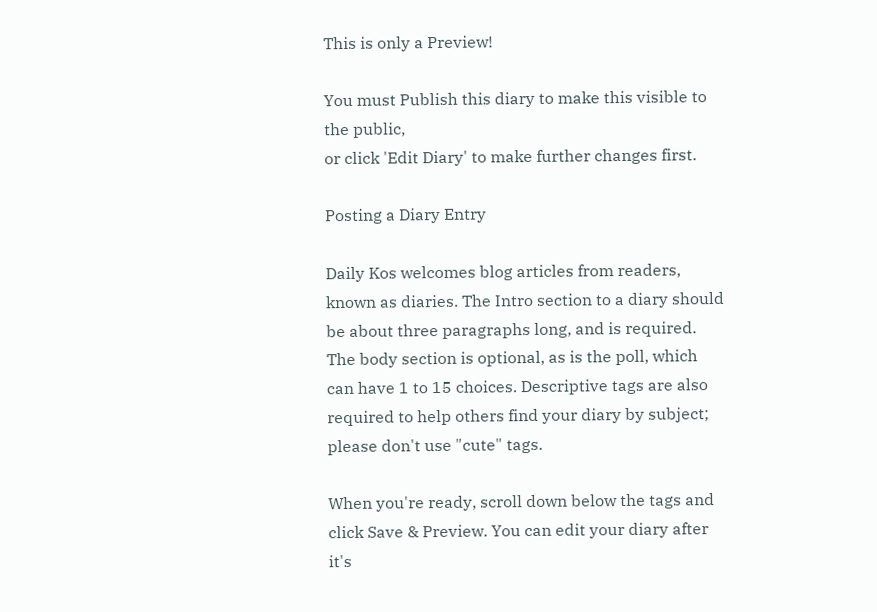This is only a Preview!

You must Publish this diary to make this visible to the public,
or click 'Edit Diary' to make further changes first.

Posting a Diary Entry

Daily Kos welcomes blog articles from readers, known as diaries. The Intro section to a diary should be about three paragraphs long, and is required. The body section is optional, as is the poll, which can have 1 to 15 choices. Descriptive tags are also required to help others find your diary by subject; please don't use "cute" tags.

When you're ready, scroll down below the tags and click Save & Preview. You can edit your diary after it's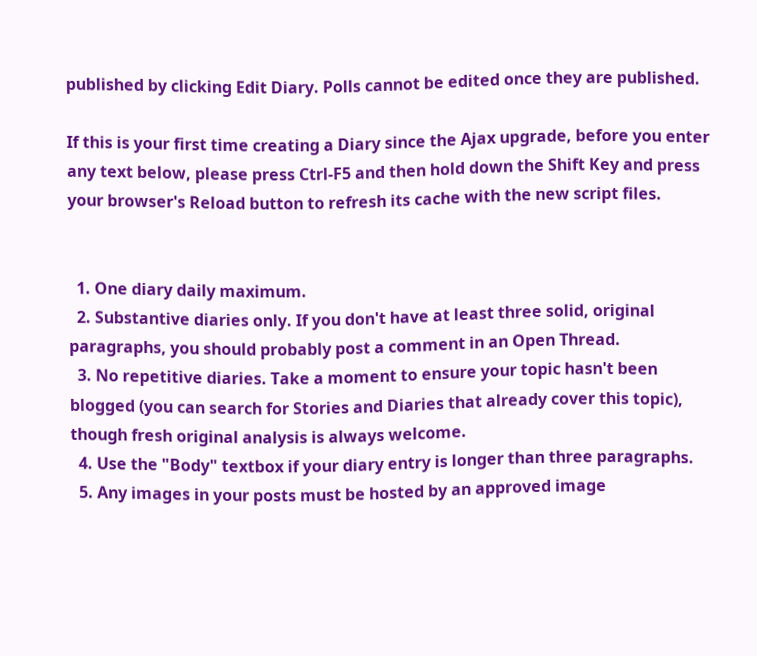published by clicking Edit Diary. Polls cannot be edited once they are published.

If this is your first time creating a Diary since the Ajax upgrade, before you enter any text below, please press Ctrl-F5 and then hold down the Shift Key and press your browser's Reload button to refresh its cache with the new script files.


  1. One diary daily maximum.
  2. Substantive diaries only. If you don't have at least three solid, original paragraphs, you should probably post a comment in an Open Thread.
  3. No repetitive diaries. Take a moment to ensure your topic hasn't been blogged (you can search for Stories and Diaries that already cover this topic), though fresh original analysis is always welcome.
  4. Use the "Body" textbox if your diary entry is longer than three paragraphs.
  5. Any images in your posts must be hosted by an approved image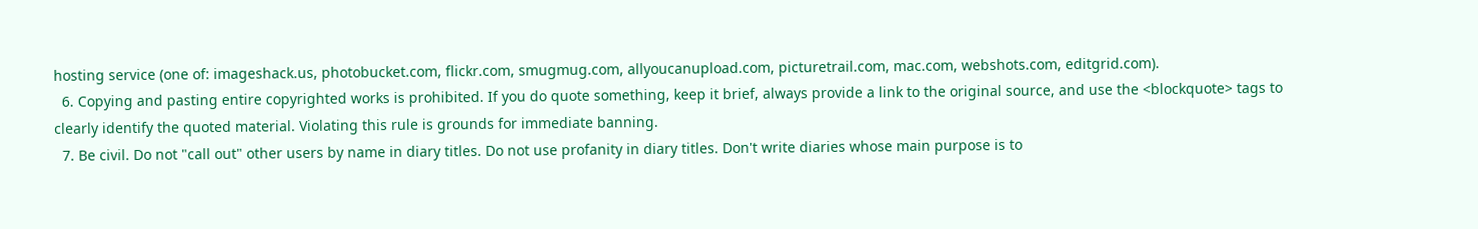hosting service (one of: imageshack.us, photobucket.com, flickr.com, smugmug.com, allyoucanupload.com, picturetrail.com, mac.com, webshots.com, editgrid.com).
  6. Copying and pasting entire copyrighted works is prohibited. If you do quote something, keep it brief, always provide a link to the original source, and use the <blockquote> tags to clearly identify the quoted material. Violating this rule is grounds for immediate banning.
  7. Be civil. Do not "call out" other users by name in diary titles. Do not use profanity in diary titles. Don't write diaries whose main purpose is to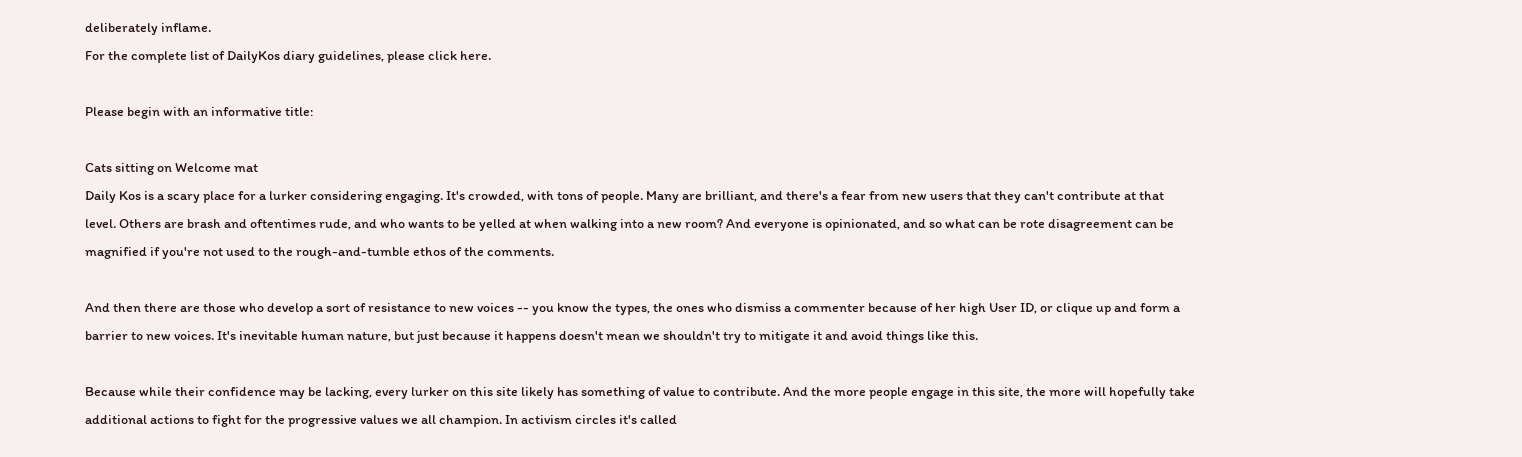deliberately inflame.
For the complete list of DailyKos diary guidelines, please click here.

Please begin with an informative title:

Cats sitting on Welcome mat
Daily Kos is a scary place for a lurker considering engaging. It's crowded, with tons of people. Many are brilliant, and there's a fear from new users that they can't contribute at that level. Others are brash and oftentimes rude, and who wants to be yelled at when walking into a new room? And everyone is opinionated, and so what can be rote disagreement can be magnified if you're not used to the rough-and-tumble ethos of the comments.

And then there are those who develop a sort of resistance to new voices -- you know the types, the ones who dismiss a commenter because of her high User ID, or clique up and form a barrier to new voices. It's inevitable human nature, but just because it happens doesn't mean we shouldn't try to mitigate it and avoid things like this.

Because while their confidence may be lacking, every lurker on this site likely has something of value to contribute. And the more people engage in this site, the more will hopefully take additional actions to fight for the progressive values we all champion. In activism circles it's called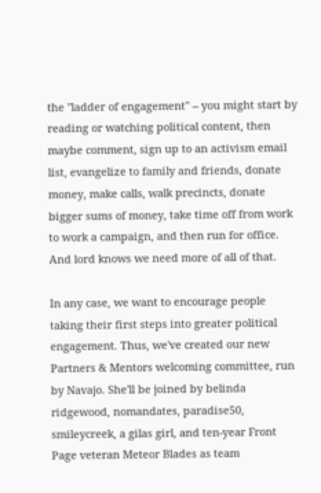the "ladder of engagement" -- you might start by reading or watching political content, then maybe comment, sign up to an activism email list, evangelize to family and friends, donate money, make calls, walk precincts, donate bigger sums of money, take time off from work to work a campaign, and then run for office. And lord knows we need more of all of that.

In any case, we want to encourage people taking their first steps into greater political engagement. Thus, we've created our new Partners & Mentors welcoming committee, run by Navajo. She'll be joined by belinda ridgewood, nomandates, paradise50, smileycreek, a gilas girl, and ten-year Front Page veteran Meteor Blades as team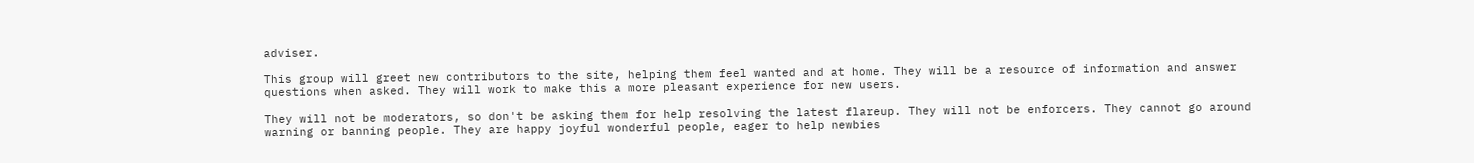adviser.

This group will greet new contributors to the site, helping them feel wanted and at home. They will be a resource of information and answer questions when asked. They will work to make this a more pleasant experience for new users.

They will not be moderators, so don't be asking them for help resolving the latest flareup. They will not be enforcers. They cannot go around warning or banning people. They are happy joyful wonderful people, eager to help newbies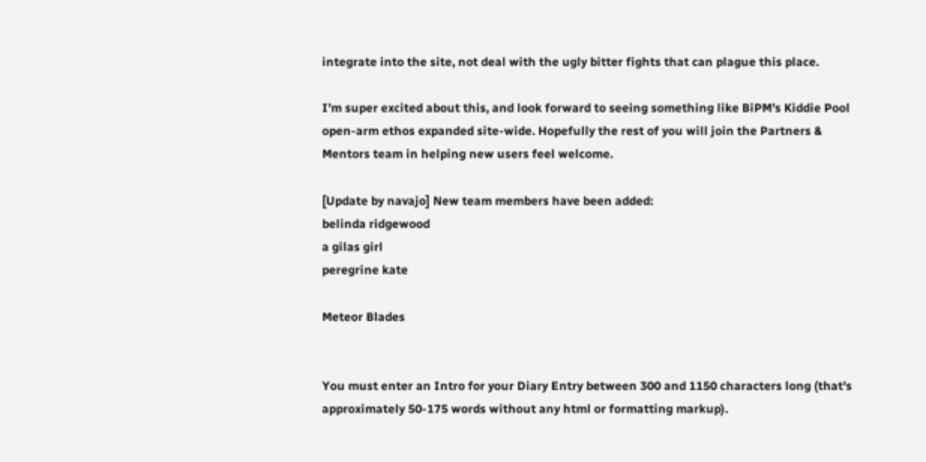integrate into the site, not deal with the ugly bitter fights that can plague this place.

I'm super excited about this, and look forward to seeing something like BiPM's Kiddie Pool open-arm ethos expanded site-wide. Hopefully the rest of you will join the Partners & Mentors team in helping new users feel welcome.

[Update by navajo] New team members have been added:
belinda ridgewood
a gilas girl
peregrine kate

Meteor Blades


You must enter an Intro for your Diary Entry between 300 and 1150 characters long (that's approximately 50-175 words without any html or formatting markup).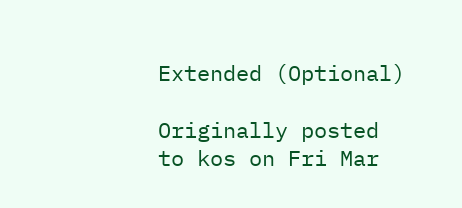Extended (Optional)

Originally posted to kos on Fri Mar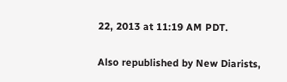22, 2013 at 11:19 AM PDT.

Also republished by New Diarists,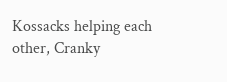Kossacks helping each other, Cranky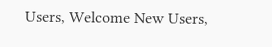Users, Welcome New Users,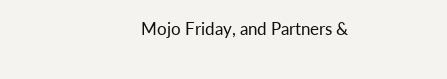Mojo Friday, and Partners &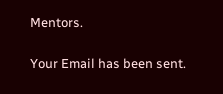Mentors.

Your Email has been sent.